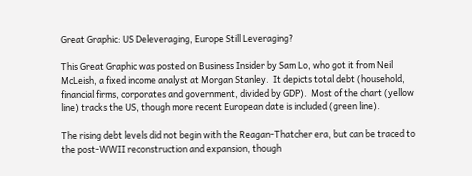Great Graphic: US Deleveraging, Europe Still Leveraging?

This Great Graphic was posted on Business Insider by Sam Lo, who got it from Neil McLeish, a fixed income analyst at Morgan Stanley.  It depicts total debt (household, financial firms, corporates and government, divided by GDP).  Most of the chart (yellow line) tracks the US, though more recent European date is included (green line).

The rising debt levels did not begin with the Reagan-Thatcher era, but can be traced to the post-WWII reconstruction and expansion, though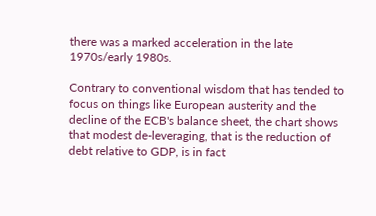there was a marked acceleration in the late 1970s/early 1980s.

Contrary to conventional wisdom that has tended to focus on things like European austerity and the decline of the ECB's balance sheet, the chart shows that modest de-leveraging, that is the reduction of debt relative to GDP, is in fact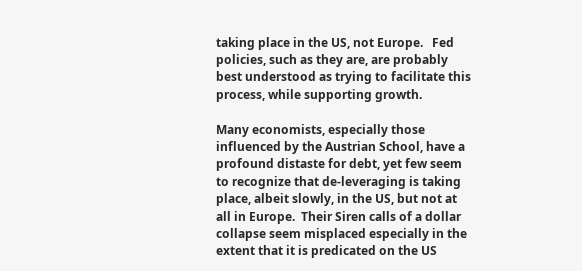taking place in the US, not Europe.   Fed policies, such as they are, are probably best understood as trying to facilitate this process, while supporting growth.

Many economists, especially those influenced by the Austrian School, have a profound distaste for debt, yet few seem to recognize that de-leveraging is taking place, albeit slowly, in the US, but not at all in Europe.  Their Siren calls of a dollar collapse seem misplaced especially in the extent that it is predicated on the US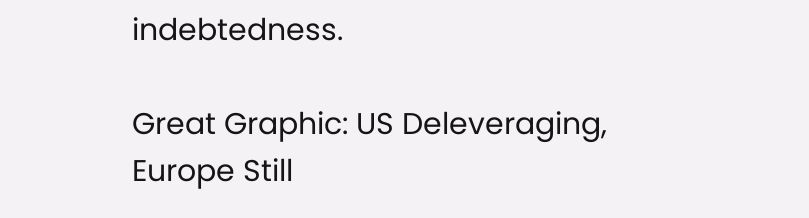indebtedness.

Great Graphic: US Deleveraging, Europe Still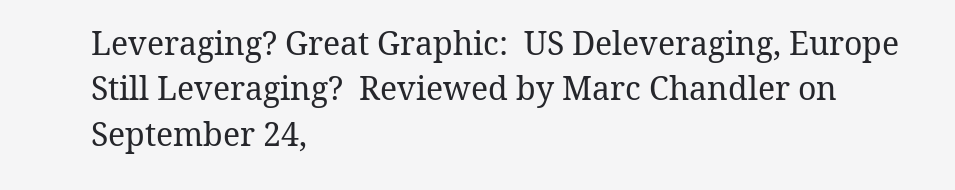Leveraging? Great Graphic:  US Deleveraging, Europe Still Leveraging?  Reviewed by Marc Chandler on September 24,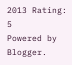2013 Rating: 5
Powered by Blogger.